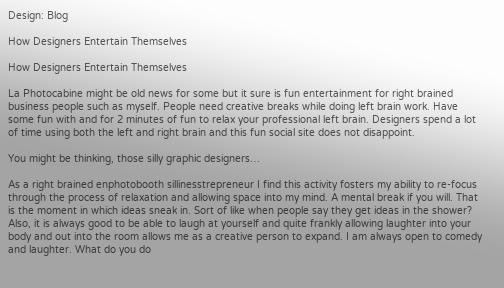Design: Blog

How Designers Entertain Themselves

How Designers Entertain Themselves

La Photocabine might be old news for some but it sure is fun entertainment for right brained business people such as myself. People need creative breaks while doing left brain work. Have some fun with and for 2 minutes of fun to relax your professional left brain. Designers spend a lot of time using both the left and right brain and this fun social site does not disappoint.

You might be thinking, those silly graphic designers…

As a right brained enphotobooth sillinesstrepreneur I find this activity fosters my ability to re-focus through the process of relaxation and allowing space into my mind. A mental break if you will. That is the moment in which ideas sneak in. Sort of like when people say they get ideas in the shower? Also, it is always good to be able to laugh at yourself and quite frankly allowing laughter into your body and out into the room allows me as a creative person to expand. I am always open to comedy and laughter. What do you do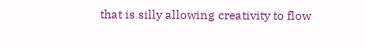that is silly allowing creativity to flow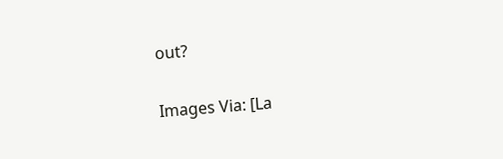out?

Images Via: [La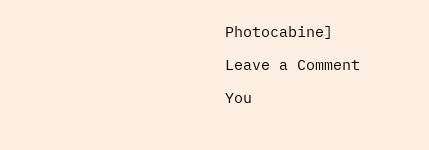Photocabine]

Leave a Comment

You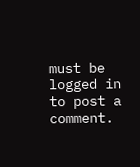must be logged in to post a comment.